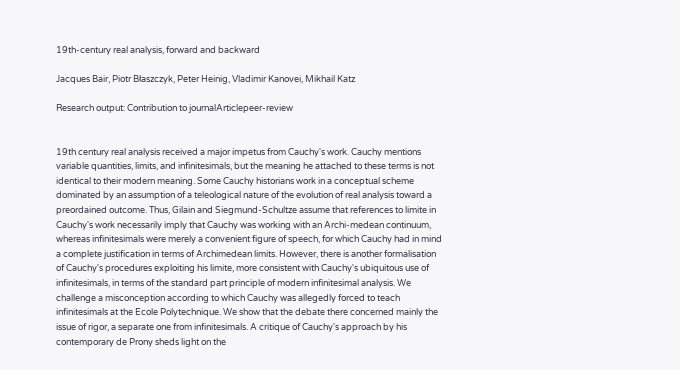19th-century real analysis, forward and backward

Jacques Bair, Piotr Błaszczyk, Peter Heinig, Vladimir Kanovei, Mikhail Katz

Research output: Contribution to journalArticlepeer-review


19th century real analysis received a major impetus from Cauchy's work. Cauchy mentions variable quantities, limits, and infinitesimals, but the meaning he attached to these terms is not identical to their modern meaning. Some Cauchy historians work in a conceptual scheme dominated by an assumption of a teleological nature of the evolution of real analysis toward a preordained outcome. Thus, Gilain and Siegmund-Schultze assume that references to limite in Cauchy's work necessarily imply that Cauchy was working with an Archi-medean continuum, whereas infinitesimals were merely a convenient figure of speech, for which Cauchy had in mind a complete justification in terms of Archimedean limits. However, there is another formalisation of Cauchy's procedures exploiting his limite, more consistent with Cauchy's ubiquitous use of infinitesimals, in terms of the standard part principle of modern infinitesimal analysis. We challenge a misconception according to which Cauchy was allegedly forced to teach infinitesimals at the Ecole Polytechnique. We show that the debate there concerned mainly the issue of rigor, a separate one from infinitesimals. A critique of Cauchy's approach by his contemporary de Prony sheds light on the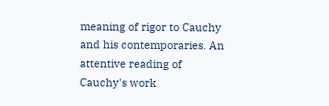meaning of rigor to Cauchy and his contemporaries. An attentive reading of Cauchy's work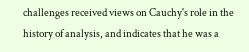challenges received views on Cauchy's role in the history of analysis, and indicates that he was a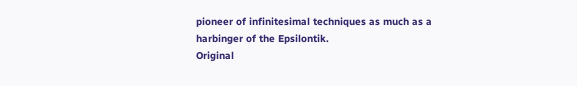pioneer of infinitesimal techniques as much as a harbinger of the Epsilontik.
Original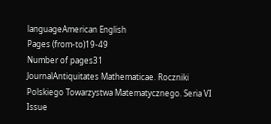languageAmerican English
Pages (from-to)19-49
Number of pages31
JournalAntiquitates Mathematicae. Roczniki Polskiego Towarzystwa Matematycznego. Seria VI
Issue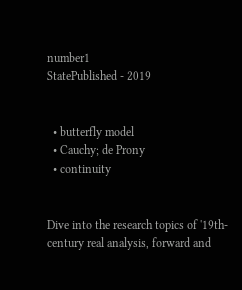number1
StatePublished - 2019


  • butterfly model
  • Cauchy; de Prony
  • continuity


Dive into the research topics of '19th-century real analysis, forward and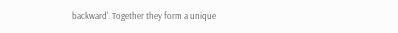backward'. Together they form a unique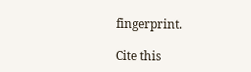fingerprint.

Cite this